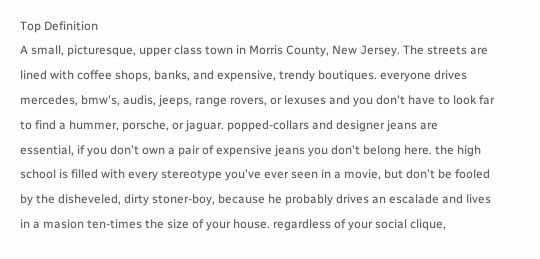Top Definition
A small, picturesque, upper class town in Morris County, New Jersey. The streets are lined with coffee shops, banks, and expensive, trendy boutiques. everyone drives mercedes, bmw's, audis, jeeps, range rovers, or lexuses and you don't have to look far to find a hummer, porsche, or jaguar. popped-collars and designer jeans are essential, if you don't own a pair of expensive jeans you don't belong here. the high school is filled with every stereotype you've ever seen in a movie, but don't be fooled by the disheveled, dirty stoner-boy, because he probably drives an escalade and lives in a masion ten-times the size of your house. regardless of your social clique,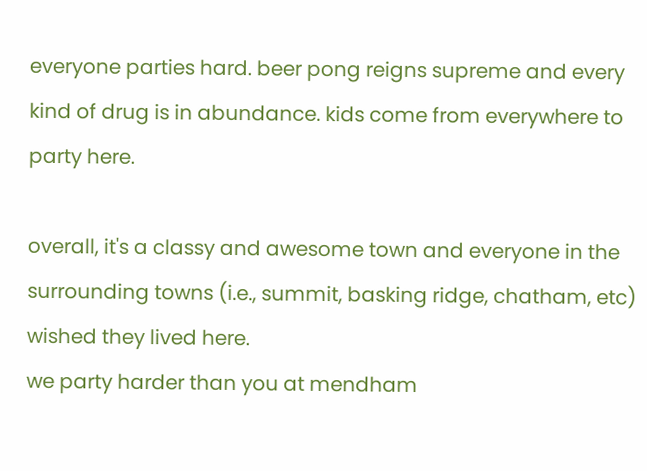everyone parties hard. beer pong reigns supreme and every kind of drug is in abundance. kids come from everywhere to party here.

overall, it's a classy and awesome town and everyone in the surrounding towns (i.e., summit, basking ridge, chatham, etc) wished they lived here.
we party harder than you at mendham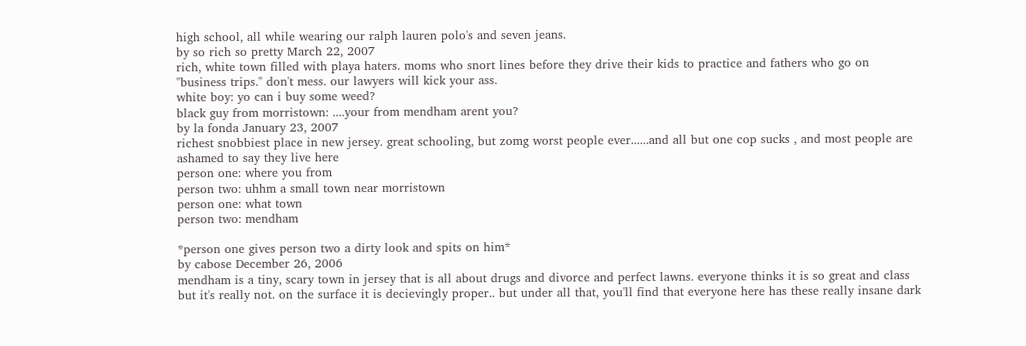high school, all while wearing our ralph lauren polo's and seven jeans.
by so rich so pretty March 22, 2007
rich, white town filled with playa haters. moms who snort lines before they drive their kids to practice and fathers who go on "business trips." don't mess. our lawyers will kick your ass.
white boy: yo can i buy some weed?
black guy from morristown: ....your from mendham arent you?
by la fonda January 23, 2007
richest snobbiest place in new jersey. great schooling, but zomg worst people ever......and all but one cop sucks , and most people are ashamed to say they live here
person one: where you from
person two: uhhm a small town near morristown
person one: what town
person two: mendham

*person one gives person two a dirty look and spits on him*
by cabose December 26, 2006
mendham is a tiny, scary town in jersey that is all about drugs and divorce and perfect lawns. everyone thinks it is so great and class but it's really not. on the surface it is decievingly proper.. but under all that, you'll find that everyone here has these really insane dark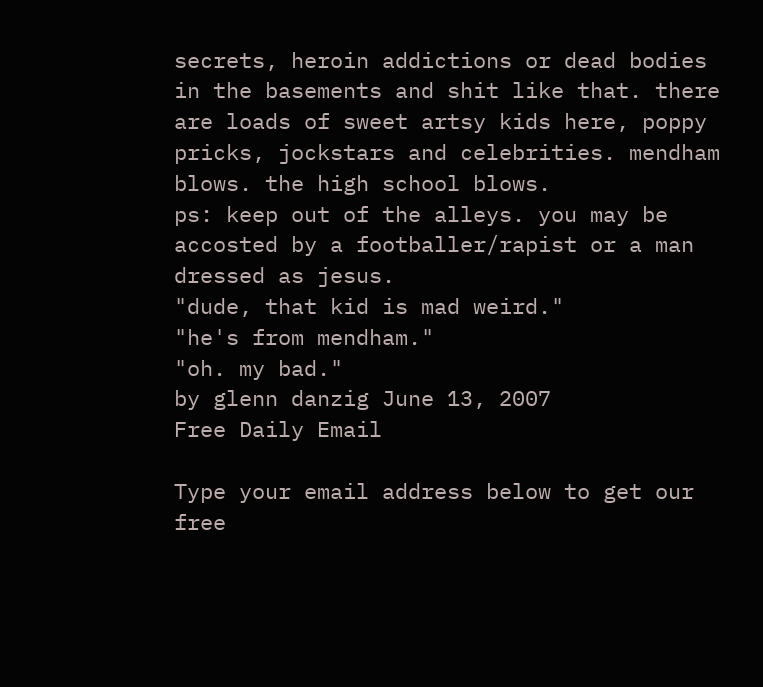secrets, heroin addictions or dead bodies in the basements and shit like that. there are loads of sweet artsy kids here, poppy pricks, jockstars and celebrities. mendham blows. the high school blows.
ps: keep out of the alleys. you may be accosted by a footballer/rapist or a man dressed as jesus.
"dude, that kid is mad weird."
"he's from mendham."
"oh. my bad."
by glenn danzig June 13, 2007
Free Daily Email

Type your email address below to get our free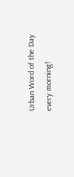Urban Word of the Day every morning!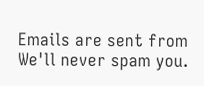Emails are sent from We'll never spam you.